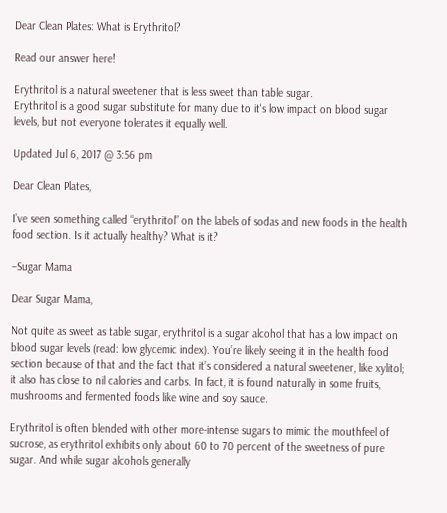Dear Clean Plates: What is Erythritol?

Read our answer here!

Erythritol is a natural sweetener that is less sweet than table sugar.
Erythritol is a good sugar substitute for many due to it's low impact on blood sugar levels, but not everyone tolerates it equally well.

Updated Jul 6, 2017 @ 3:56 pm

Dear Clean Plates,

I’ve seen something called “erythritol” on the labels of sodas and new foods in the health food section. Is it actually healthy? What is it?

–Sugar Mama

Dear Sugar Mama,

Not quite as sweet as table sugar, erythritol is a sugar alcohol that has a low impact on blood sugar levels (read: low glycemic index). You’re likely seeing it in the health food section because of that and the fact that it’s considered a natural sweetener, like xylitol; it also has close to nil calories and carbs. In fact, it is found naturally in some fruits, mushrooms and fermented foods like wine and soy sauce.

Erythritol is often blended with other more-intense sugars to mimic the mouthfeel of sucrose, as erythritol exhibits only about 60 to 70 percent of the sweetness of pure sugar. And while sugar alcohols generally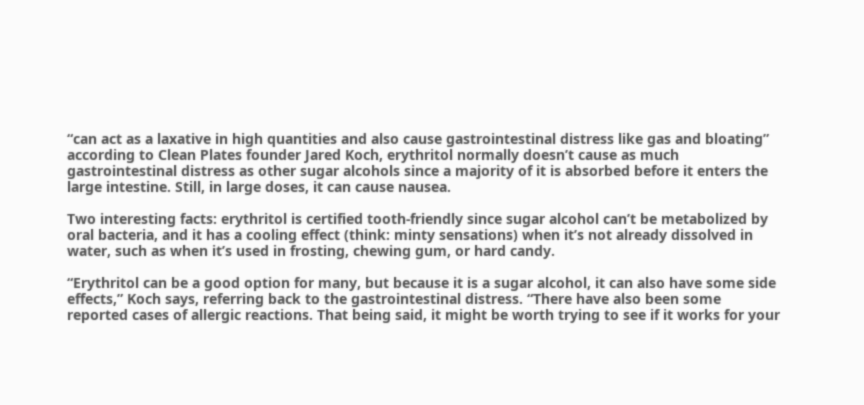“can act as a laxative in high quantities and also cause gastrointestinal distress like gas and bloating” according to Clean Plates founder Jared Koch, erythritol normally doesn’t cause as much gastrointestinal distress as other sugar alcohols since a majority of it is absorbed before it enters the large intestine. Still, in large doses, it can cause nausea.

Two interesting facts: erythritol is certified tooth-friendly since sugar alcohol can’t be metabolized by oral bacteria, and it has a cooling effect (think: minty sensations) when it’s not already dissolved in water, such as when it’s used in frosting, chewing gum, or hard candy.

“Erythritol can be a good option for many, but because it is a sugar alcohol, it can also have some side effects,” Koch says, referring back to the gastrointestinal distress. “There have also been some reported cases of allergic reactions. That being said, it might be worth trying to see if it works for your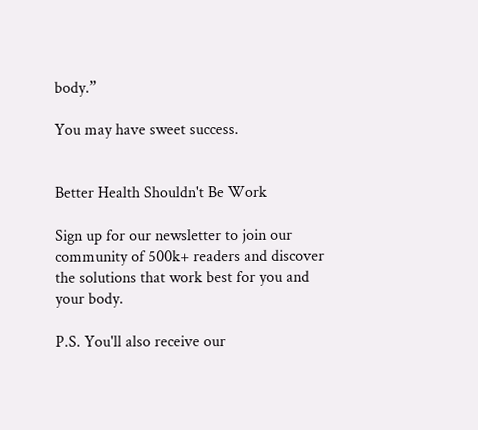body.”

You may have sweet success.


Better Health Shouldn't Be Work

Sign up for our newsletter to join our community of 500k+ readers and discover the solutions that work best for you and your body.

P.S. You'll also receive our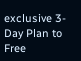exclusive 3-Day Plan to Free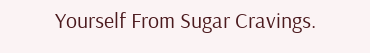Yourself From Sugar Cravings.